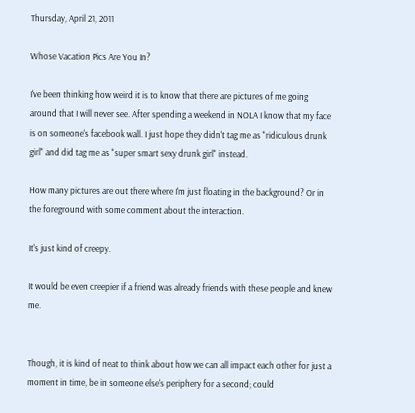Thursday, April 21, 2011

Whose Vacation Pics Are You In?

I've been thinking how weird it is to know that there are pictures of me going around that I will never see. After spending a weekend in NOLA I know that my face is on someone's facebook wall. I just hope they didn't tag me as "ridiculous drunk girl" and did tag me as "super smart sexy drunk girl" instead.

How many pictures are out there where I'm just floating in the background? Or in the foreground with some comment about the interaction.

It's just kind of creepy.

It would be even creepier if a friend was already friends with these people and knew me.


Though, it is kind of neat to think about how we can all impact each other for just a moment in time, be in someone else's periphery for a second; could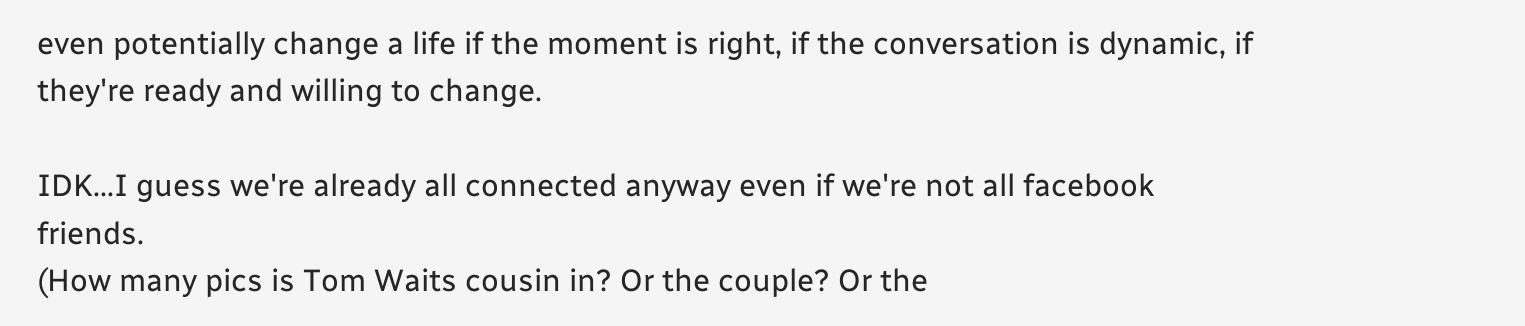even potentially change a life if the moment is right, if the conversation is dynamic, if they're ready and willing to change.

IDK...I guess we're already all connected anyway even if we're not all facebook friends.
(How many pics is Tom Waits cousin in? Or the couple? Or the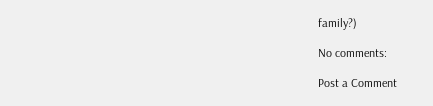family?)

No comments:

Post a Comment